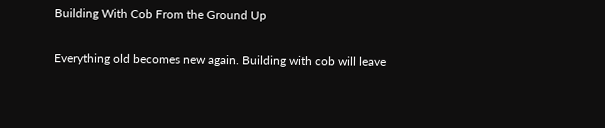Building With Cob From the Ground Up

Everything old becomes new again. Building with cob will leave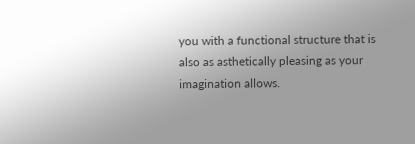you with a functional structure that is also as asthetically pleasing as your imagination allows.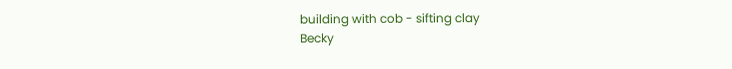building with cob - sifting clay
Becky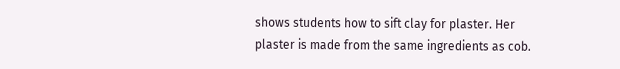shows students how to sift clay for plaster. Her plaster is made from the same ingredients as cob.